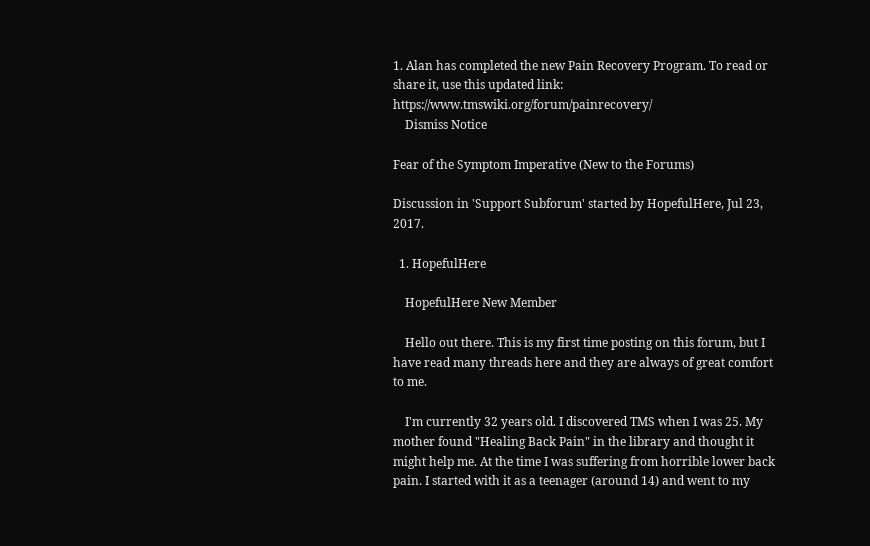1. Alan has completed the new Pain Recovery Program. To read or share it, use this updated link: https://www.tmswiki.org/forum/painrecovery/
    Dismiss Notice

Fear of the Symptom Imperative (New to the Forums)

Discussion in 'Support Subforum' started by HopefulHere, Jul 23, 2017.

  1. HopefulHere

    HopefulHere New Member

    Hello out there. This is my first time posting on this forum, but I have read many threads here and they are always of great comfort to me.

    I'm currently 32 years old. I discovered TMS when I was 25. My mother found "Healing Back Pain" in the library and thought it might help me. At the time I was suffering from horrible lower back pain. I started with it as a teenager (around 14) and went to my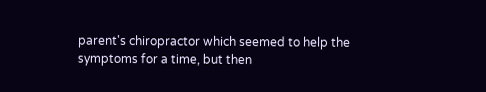parent's chiropractor which seemed to help the symptoms for a time, but then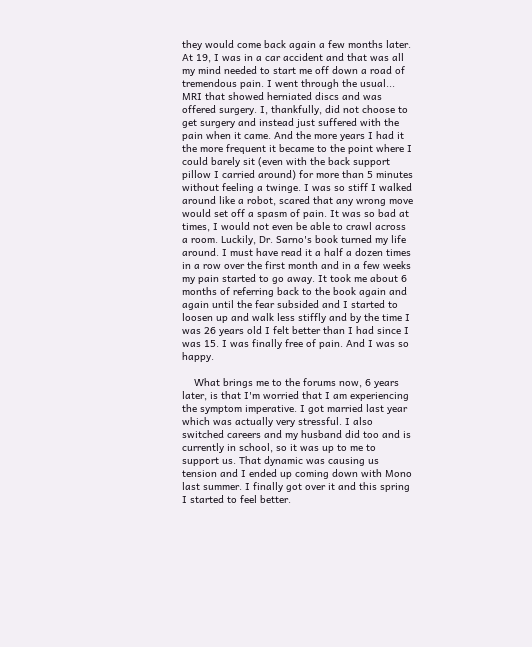they would come back again a few months later. At 19, I was in a car accident and that was all my mind needed to start me off down a road of tremendous pain. I went through the usual... MRI that showed herniated discs and was offered surgery. I, thankfully, did not choose to get surgery and instead just suffered with the pain when it came. And the more years I had it the more frequent it became to the point where I could barely sit (even with the back support pillow I carried around) for more than 5 minutes without feeling a twinge. I was so stiff I walked around like a robot, scared that any wrong move would set off a spasm of pain. It was so bad at times, I would not even be able to crawl across a room. Luckily, Dr. Sarno's book turned my life around. I must have read it a half a dozen times in a row over the first month and in a few weeks my pain started to go away. It took me about 6 months of referring back to the book again and again until the fear subsided and I started to loosen up and walk less stiffly and by the time I was 26 years old I felt better than I had since I was 15. I was finally free of pain. And I was so happy.

    What brings me to the forums now, 6 years later, is that I'm worried that I am experiencing the symptom imperative. I got married last year which was actually very stressful. I also switched careers and my husband did too and is currently in school, so it was up to me to support us. That dynamic was causing us tension and I ended up coming down with Mono last summer. I finally got over it and this spring I started to feel better.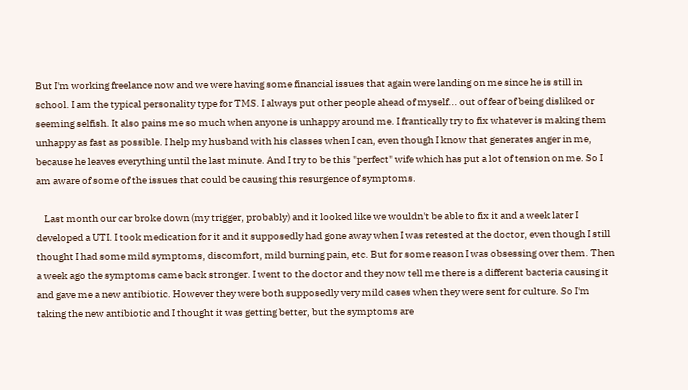But I'm working freelance now and we were having some financial issues that again were landing on me since he is still in school. I am the typical personality type for TMS. I always put other people ahead of myself... out of fear of being disliked or seeming selfish. It also pains me so much when anyone is unhappy around me. I frantically try to fix whatever is making them unhappy as fast as possible. I help my husband with his classes when I can, even though I know that generates anger in me, because he leaves everything until the last minute. And I try to be this "perfect" wife which has put a lot of tension on me. So I am aware of some of the issues that could be causing this resurgence of symptoms.

    Last month our car broke down (my trigger, probably) and it looked like we wouldn't be able to fix it and a week later I developed a UTI. I took medication for it and it supposedly had gone away when I was retested at the doctor, even though I still thought I had some mild symptoms, discomfort, mild burning pain, etc. But for some reason I was obsessing over them. Then a week ago the symptoms came back stronger. I went to the doctor and they now tell me there is a different bacteria causing it and gave me a new antibiotic. However they were both supposedly very mild cases when they were sent for culture. So I'm taking the new antibiotic and I thought it was getting better, but the symptoms are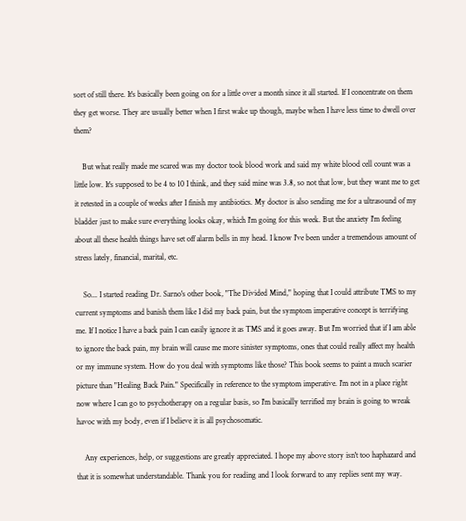sort of still there. It's basically been going on for a little over a month since it all started. If I concentrate on them they get worse. They are usually better when I first wake up though, maybe when I have less time to dwell over them?

    But what really made me scared was my doctor took blood work and said my white blood cell count was a little low. It's supposed to be 4 to 10 I think, and they said mine was 3.8, so not that low, but they want me to get it retested in a couple of weeks after I finish my antibiotics. My doctor is also sending me for a ultrasound of my bladder just to make sure everything looks okay, which I'm going for this week. But the anxiety I'm feeling about all these health things have set off alarm bells in my head. I know I've been under a tremendous amount of stress lately, financial, marital, etc.

    So... I started reading Dr. Sarno's other book, "The Divided Mind," hoping that I could attribute TMS to my current symptoms and banish them like I did my back pain, but the symptom imperative concept is terrifying me. If I notice I have a back pain I can easily ignore it as TMS and it goes away. But I'm worried that if I am able to ignore the back pain, my brain will cause me more sinister symptoms, ones that could really affect my health or my immune system. How do you deal with symptoms like those? This book seems to paint a much scarier picture than "Healing Back Pain." Specifically in reference to the symptom imperative. I'm not in a place right now where I can go to psychotherapy on a regular basis, so I'm basically terrified my brain is going to wreak havoc with my body, even if I believe it is all psychosomatic.

    Any experiences, help, or suggestions are greatly appreciated. I hope my above story isn't too haphazard and that it is somewhat understandable. Thank you for reading and I look forward to any replies sent my way.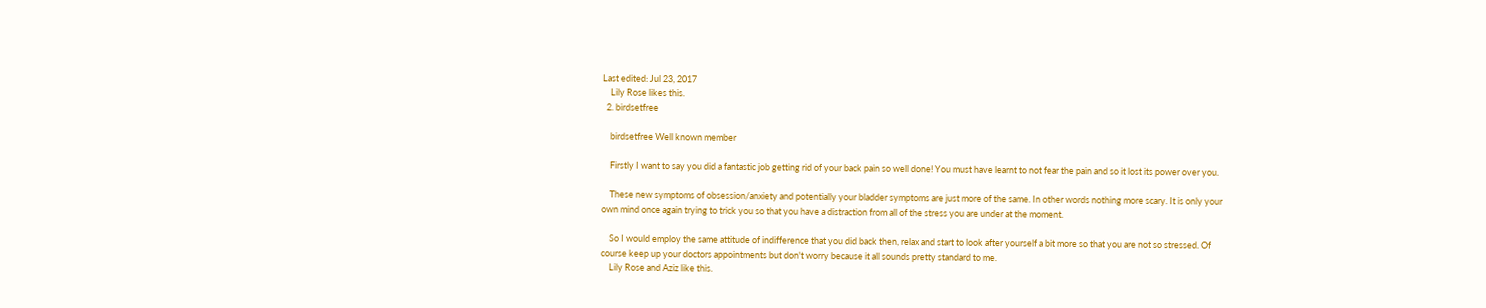Last edited: Jul 23, 2017
    Lily Rose likes this.
  2. birdsetfree

    birdsetfree Well known member

    Firstly I want to say you did a fantastic job getting rid of your back pain so well done! You must have learnt to not fear the pain and so it lost its power over you.

    These new symptoms of obsession/anxiety and potentially your bladder symptoms are just more of the same. In other words nothing more scary. It is only your own mind once again trying to trick you so that you have a distraction from all of the stress you are under at the moment.

    So I would employ the same attitude of indifference that you did back then, relax and start to look after yourself a bit more so that you are not so stressed. Of course keep up your doctors appointments but don't worry because it all sounds pretty standard to me.
    Lily Rose and Aziz like this.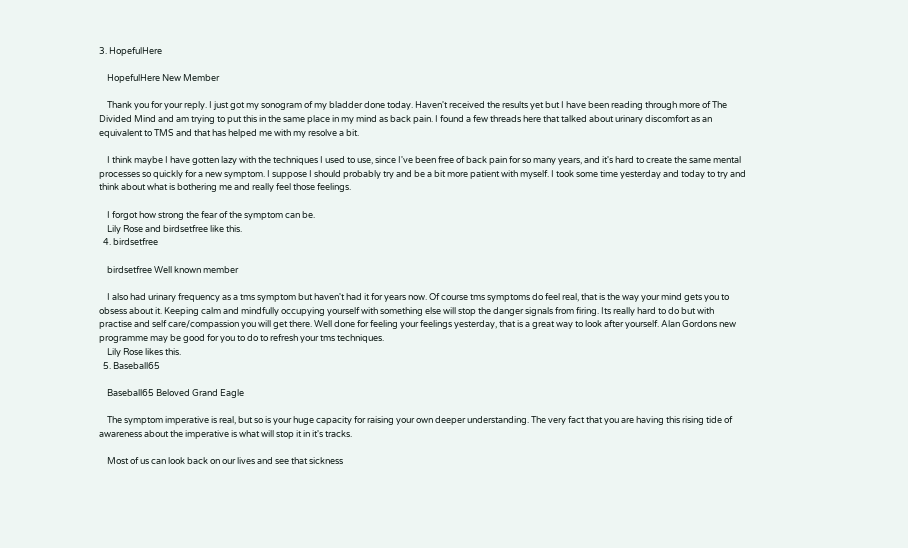3. HopefulHere

    HopefulHere New Member

    Thank you for your reply. I just got my sonogram of my bladder done today. Haven't received the results yet but I have been reading through more of The Divided Mind and am trying to put this in the same place in my mind as back pain. I found a few threads here that talked about urinary discomfort as an equivalent to TMS and that has helped me with my resolve a bit.

    I think maybe I have gotten lazy with the techniques I used to use, since I've been free of back pain for so many years, and it's hard to create the same mental processes so quickly for a new symptom. I suppose I should probably try and be a bit more patient with myself. I took some time yesterday and today to try and think about what is bothering me and really feel those feelings.

    I forgot how strong the fear of the symptom can be.
    Lily Rose and birdsetfree like this.
  4. birdsetfree

    birdsetfree Well known member

    I also had urinary frequency as a tms symptom but haven't had it for years now. Of course tms symptoms do feel real, that is the way your mind gets you to obsess about it. Keeping calm and mindfully occupying yourself with something else will stop the danger signals from firing. Its really hard to do but with practise and self care/compassion you will get there. Well done for feeling your feelings yesterday, that is a great way to look after yourself. Alan Gordons new programme may be good for you to do to refresh your tms techniques.
    Lily Rose likes this.
  5. Baseball65

    Baseball65 Beloved Grand Eagle

    The symptom imperative is real, but so is your huge capacity for raising your own deeper understanding. The very fact that you are having this rising tide of awareness about the imperative is what will stop it in it's tracks.

    Most of us can look back on our lives and see that sickness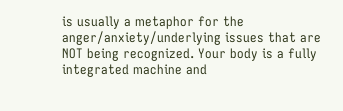is usually a metaphor for the anger/anxiety/underlying issues that are NOT being recognized. Your body is a fully integrated machine and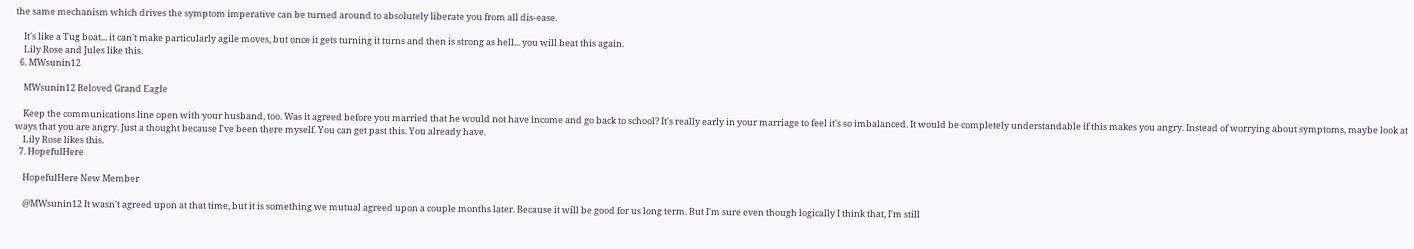the same mechanism which drives the symptom imperative can be turned around to absolutely liberate you from all dis-ease.

    It's like a Tug boat... it can't make particularly agile moves, but once it gets turning it turns and then is strong as hell... you will beat this again.
    Lily Rose and Jules like this.
  6. MWsunin12

    MWsunin12 Beloved Grand Eagle

    Keep the communications line open with your husband, too. Was it agreed before you married that he would not have income and go back to school? It's really early in your marriage to feel it's so imbalanced. It would be completely understandable if this makes you angry. Instead of worrying about symptoms, maybe look at ways that you are angry. Just a thought because I've been there myself. You can get past this. You already have.
    Lily Rose likes this.
  7. HopefulHere

    HopefulHere New Member

    @MWsunin12 It wasn't agreed upon at that time, but it is something we mutual agreed upon a couple months later. Because it will be good for us long term. But I'm sure even though logically I think that, I'm still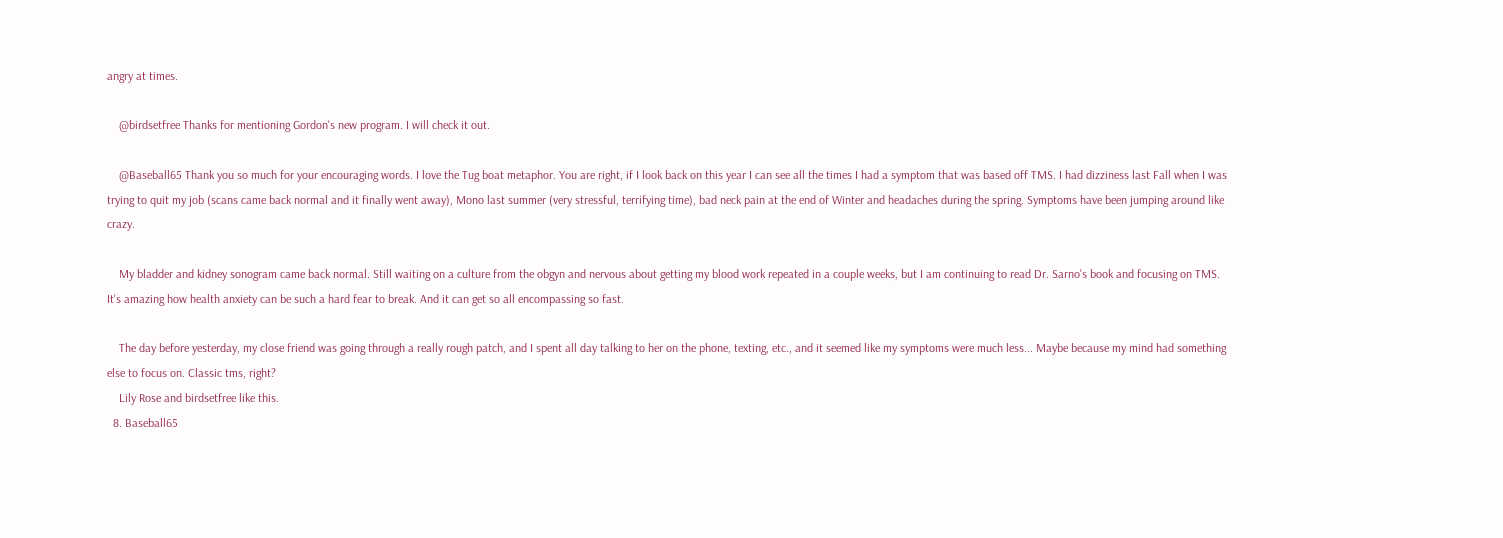angry at times.

    @birdsetfree Thanks for mentioning Gordon's new program. I will check it out.

    @Baseball65 Thank you so much for your encouraging words. I love the Tug boat metaphor. You are right, if I look back on this year I can see all the times I had a symptom that was based off TMS. I had dizziness last Fall when I was trying to quit my job (scans came back normal and it finally went away), Mono last summer (very stressful, terrifying time), bad neck pain at the end of Winter and headaches during the spring. Symptoms have been jumping around like crazy.

    My bladder and kidney sonogram came back normal. Still waiting on a culture from the obgyn and nervous about getting my blood work repeated in a couple weeks, but I am continuing to read Dr. Sarno's book and focusing on TMS. It's amazing how health anxiety can be such a hard fear to break. And it can get so all encompassing so fast.

    The day before yesterday, my close friend was going through a really rough patch, and I spent all day talking to her on the phone, texting, etc., and it seemed like my symptoms were much less... Maybe because my mind had something else to focus on. Classic tms, right?
    Lily Rose and birdsetfree like this.
  8. Baseball65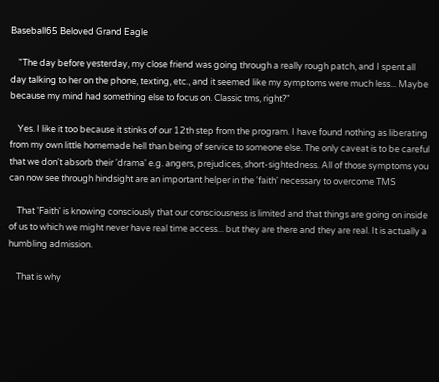Baseball65 Beloved Grand Eagle

    "The day before yesterday, my close friend was going through a really rough patch, and I spent all day talking to her on the phone, texting, etc., and it seemed like my symptoms were much less... Maybe because my mind had something else to focus on. Classic tms, right?"

    Yes. I like it too because it stinks of our 12th step from the program. I have found nothing as liberating from my own little homemade hell than being of service to someone else. The only caveat is to be careful that we don't absorb their 'drama' e.g. angers, prejudices, short-sightedness. All of those symptoms you can now see through hindsight are an important helper in the 'faith' necessary to overcome TMS

    That 'Faith' is knowing consciously that our consciousness is limited and that things are going on inside of us to which we might never have real time access... but they are there and they are real. It is actually a humbling admission.

    That is why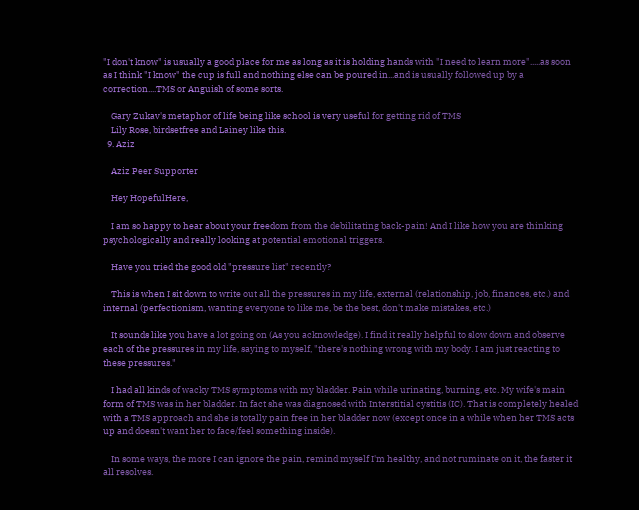"I don't know" is usually a good place for me as long as it is holding hands with "I need to learn more".....as soon as I think "I know" the cup is full and nothing else can be poured in...and is usually followed up by a correction....TMS or Anguish of some sorts.

    Gary Zukav's metaphor of life being like school is very useful for getting rid of TMS
    Lily Rose, birdsetfree and Lainey like this.
  9. Aziz

    Aziz Peer Supporter

    Hey HopefulHere,

    I am so happy to hear about your freedom from the debilitating back-pain! And I like how you are thinking psychologically and really looking at potential emotional triggers.

    Have you tried the good old "pressure list" recently?

    This is when I sit down to write out all the pressures in my life, external (relationship, job, finances, etc.) and internal (perfectionism, wanting everyone to like me, be the best, don't make mistakes, etc.)

    It sounds like you have a lot going on (As you acknowledge). I find it really helpful to slow down and observe each of the pressures in my life, saying to myself, "there's nothing wrong with my body. I am just reacting to these pressures."

    I had all kinds of wacky TMS symptoms with my bladder. Pain while urinating, burning, etc. My wife's main form of TMS was in her bladder. In fact she was diagnosed with Interstitial cystitis (IC). That is completely healed with a TMS approach and she is totally pain free in her bladder now (except once in a while when her TMS acts up and doesn't want her to face/feel something inside).

    In some ways, the more I can ignore the pain, remind myself I'm healthy, and not ruminate on it, the faster it all resolves.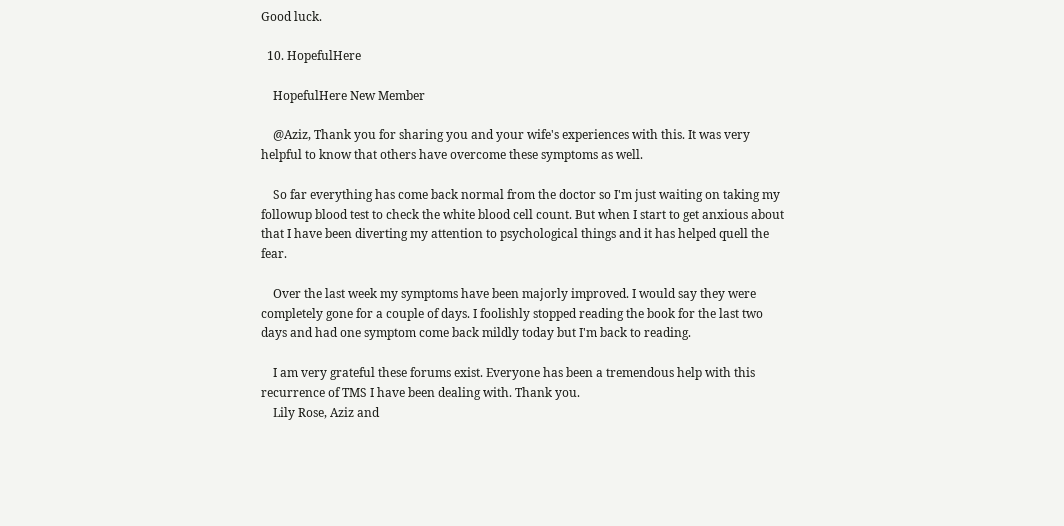Good luck.

  10. HopefulHere

    HopefulHere New Member

    @Aziz, Thank you for sharing you and your wife's experiences with this. It was very helpful to know that others have overcome these symptoms as well.

    So far everything has come back normal from the doctor so I'm just waiting on taking my followup blood test to check the white blood cell count. But when I start to get anxious about that I have been diverting my attention to psychological things and it has helped quell the fear.

    Over the last week my symptoms have been majorly improved. I would say they were completely gone for a couple of days. I foolishly stopped reading the book for the last two days and had one symptom come back mildly today but I'm back to reading.

    I am very grateful these forums exist. Everyone has been a tremendous help with this recurrence of TMS I have been dealing with. Thank you.
    Lily Rose, Aziz and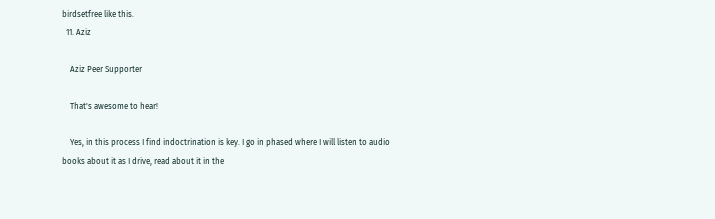birdsetfree like this.
  11. Aziz

    Aziz Peer Supporter

    That's awesome to hear!

    Yes, in this process I find indoctrination is key. I go in phased where I will listen to audio books about it as I drive, read about it in the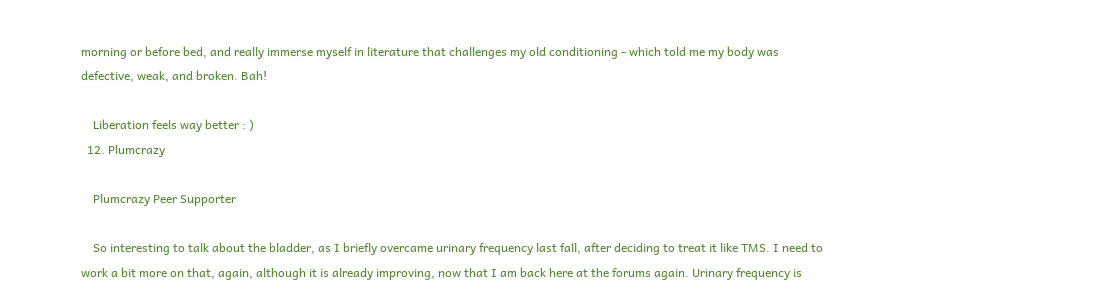morning or before bed, and really immerse myself in literature that challenges my old conditioning - which told me my body was defective, weak, and broken. Bah!

    Liberation feels way better : )
  12. Plumcrazy

    Plumcrazy Peer Supporter

    So interesting to talk about the bladder, as I briefly overcame urinary frequency last fall, after deciding to treat it like TMS. I need to work a bit more on that, again, although it is already improving, now that I am back here at the forums again. Urinary frequency is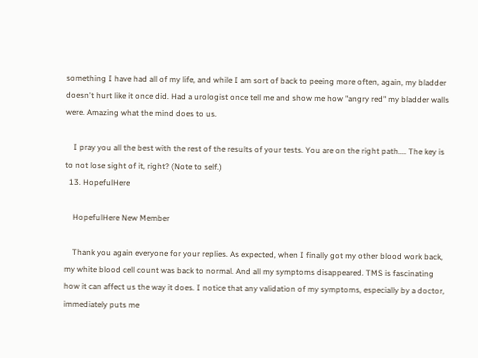something I have had all of my life, and while I am sort of back to peeing more often, again, my bladder doesn't hurt like it once did. Had a urologist once tell me and show me how "angry red" my bladder walls were. Amazing what the mind does to us.

    I pray you all the best with the rest of the results of your tests. You are on the right path.... The key is to not lose sight of it, right? (Note to self.)
  13. HopefulHere

    HopefulHere New Member

    Thank you again everyone for your replies. As expected, when I finally got my other blood work back, my white blood cell count was back to normal. And all my symptoms disappeared. TMS is fascinating how it can affect us the way it does. I notice that any validation of my symptoms, especially by a doctor, immediately puts me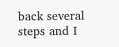back several steps and I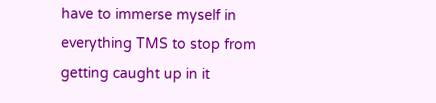have to immerse myself in everything TMS to stop from getting caught up in it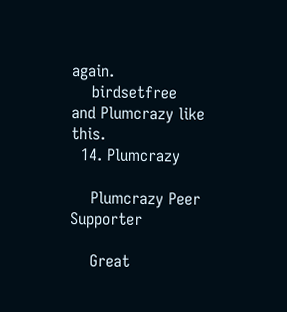again.
    birdsetfree and Plumcrazy like this.
  14. Plumcrazy

    Plumcrazy Peer Supporter

    Great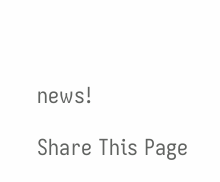news!

Share This Page